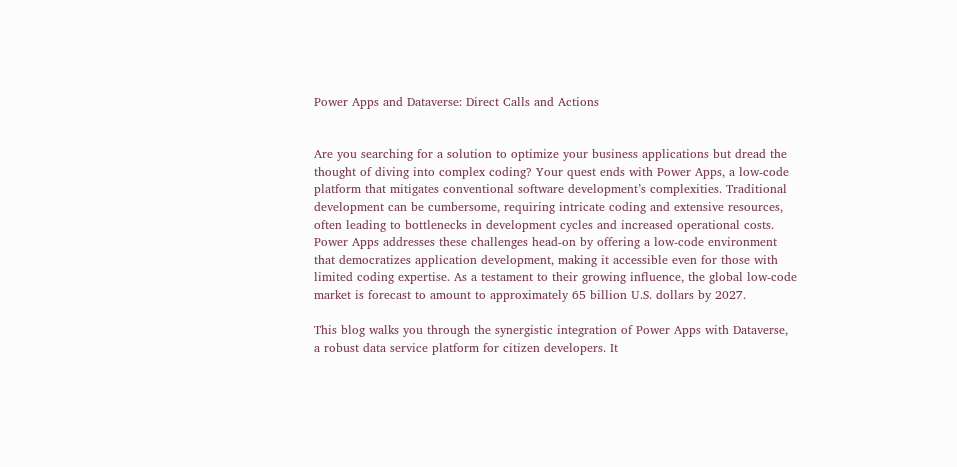Power Apps and Dataverse: Direct Calls and Actions


Are you searching for a solution to optimize your business applications but dread the thought of diving into complex coding? Your quest ends with Power Apps, a low-code platform that mitigates conventional software development’s complexities. Traditional development can be cumbersome, requiring intricate coding and extensive resources, often leading to bottlenecks in development cycles and increased operational costs. Power Apps addresses these challenges head-on by offering a low-code environment that democratizes application development, making it accessible even for those with limited coding expertise. As a testament to their growing influence, the global low-code market is forecast to amount to approximately 65 billion U.S. dollars by 2027.

This blog walks you through the synergistic integration of Power Apps with Dataverse, a robust data service platform for citizen developers. It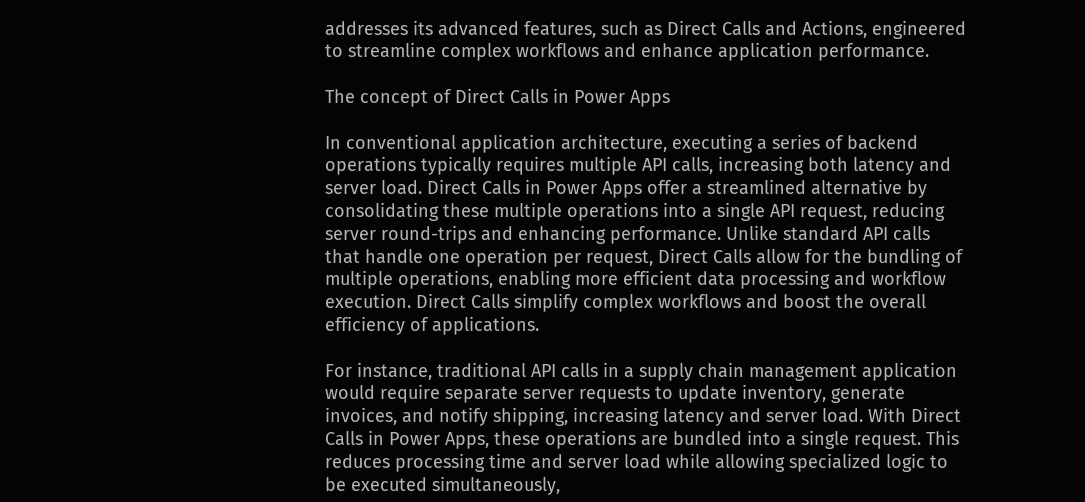addresses its advanced features, such as Direct Calls and Actions, engineered to streamline complex workflows and enhance application performance.

The concept of Direct Calls in Power Apps

In conventional application architecture, executing a series of backend operations typically requires multiple API calls, increasing both latency and server load. Direct Calls in Power Apps offer a streamlined alternative by consolidating these multiple operations into a single API request, reducing server round-trips and enhancing performance. Unlike standard API calls that handle one operation per request, Direct Calls allow for the bundling of multiple operations, enabling more efficient data processing and workflow execution. Direct Calls simplify complex workflows and boost the overall efficiency of applications.

For instance, traditional API calls in a supply chain management application would require separate server requests to update inventory, generate invoices, and notify shipping, increasing latency and server load. With Direct Calls in Power Apps, these operations are bundled into a single request. This reduces processing time and server load while allowing specialized logic to be executed simultaneously,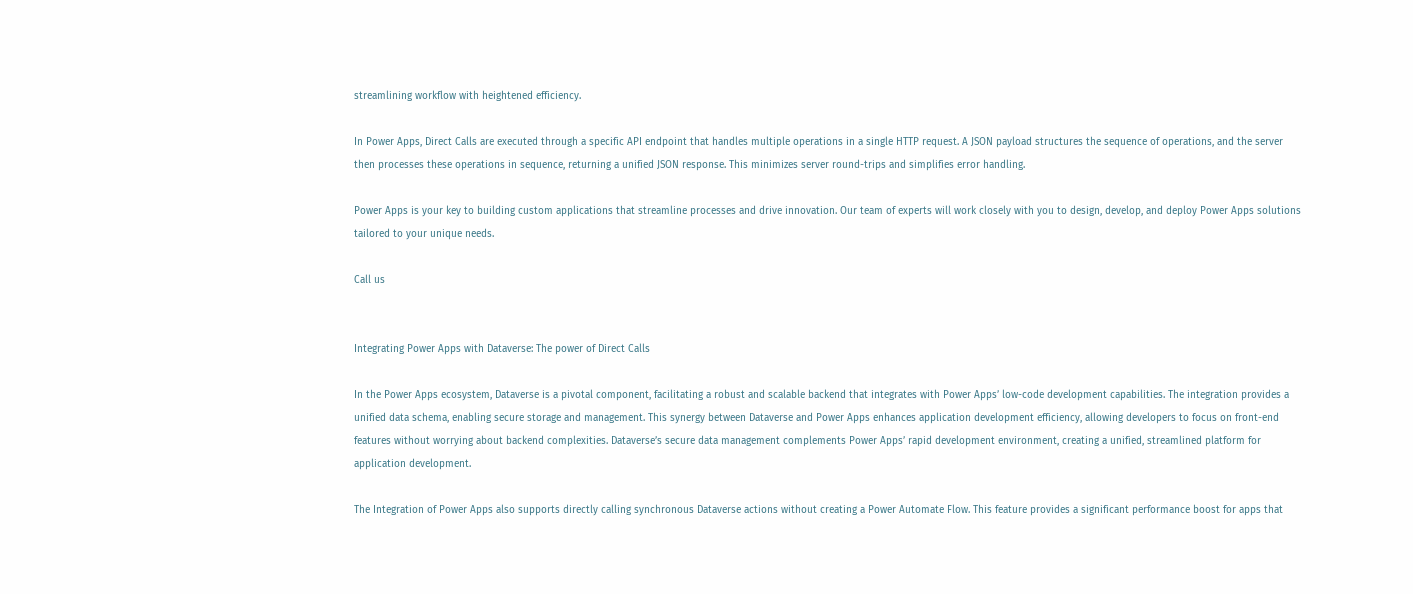streamlining workflow with heightened efficiency.

In Power Apps, Direct Calls are executed through a specific API endpoint that handles multiple operations in a single HTTP request. A JSON payload structures the sequence of operations, and the server then processes these operations in sequence, returning a unified JSON response. This minimizes server round-trips and simplifies error handling.

Power Apps is your key to building custom applications that streamline processes and drive innovation. Our team of experts will work closely with you to design, develop, and deploy Power Apps solutions tailored to your unique needs.

Call us


Integrating Power Apps with Dataverse: The power of Direct Calls

In the Power Apps ecosystem, Dataverse is a pivotal component, facilitating a robust and scalable backend that integrates with Power Apps’ low-code development capabilities. The integration provides a unified data schema, enabling secure storage and management. This synergy between Dataverse and Power Apps enhances application development efficiency, allowing developers to focus on front-end features without worrying about backend complexities. Dataverse’s secure data management complements Power Apps’ rapid development environment, creating a unified, streamlined platform for application development.

The Integration of Power Apps also supports directly calling synchronous Dataverse actions without creating a Power Automate Flow. This feature provides a significant performance boost for apps that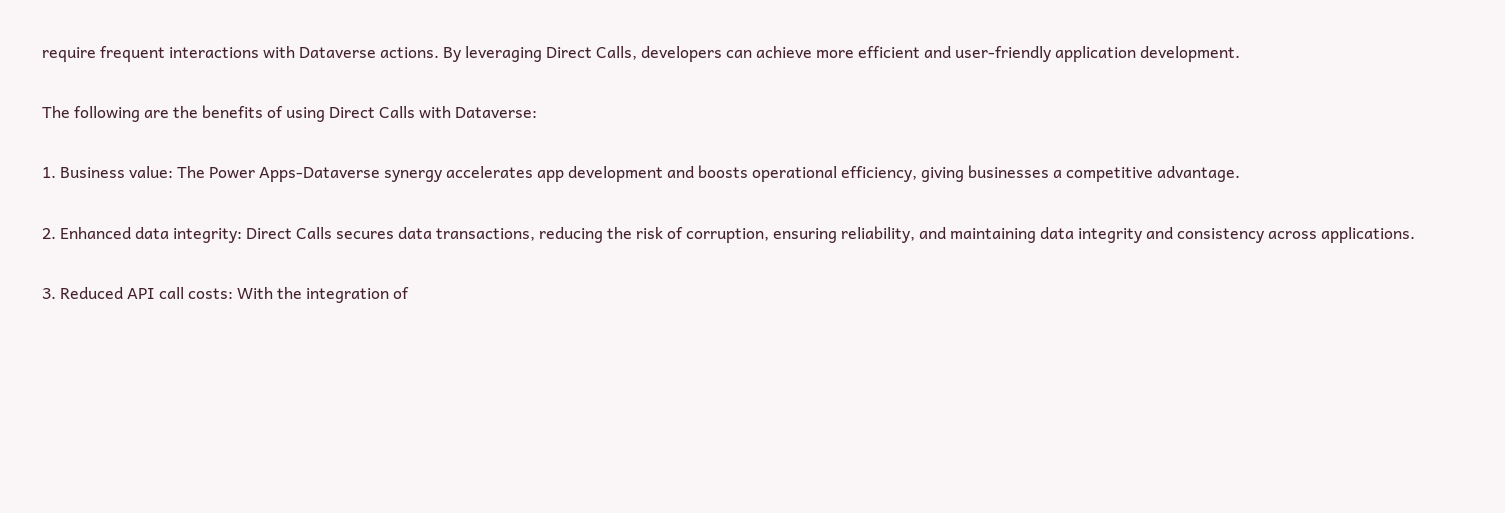require frequent interactions with Dataverse actions. By leveraging Direct Calls, developers can achieve more efficient and user-friendly application development.

The following are the benefits of using Direct Calls with Dataverse:

1. Business value: The Power Apps-Dataverse synergy accelerates app development and boosts operational efficiency, giving businesses a competitive advantage.

2. Enhanced data integrity: Direct Calls secures data transactions, reducing the risk of corruption, ensuring reliability, and maintaining data integrity and consistency across applications.

3. Reduced API call costs: With the integration of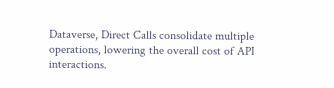Dataverse, Direct Calls consolidate multiple operations, lowering the overall cost of API interactions.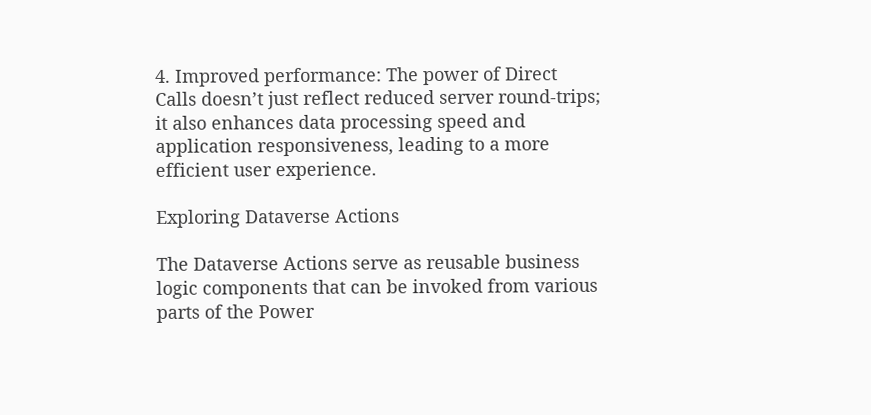4. Improved performance: The power of Direct Calls doesn’t just reflect reduced server round-trips; it also enhances data processing speed and application responsiveness, leading to a more efficient user experience.

Exploring Dataverse Actions

The Dataverse Actions serve as reusable business logic components that can be invoked from various parts of the Power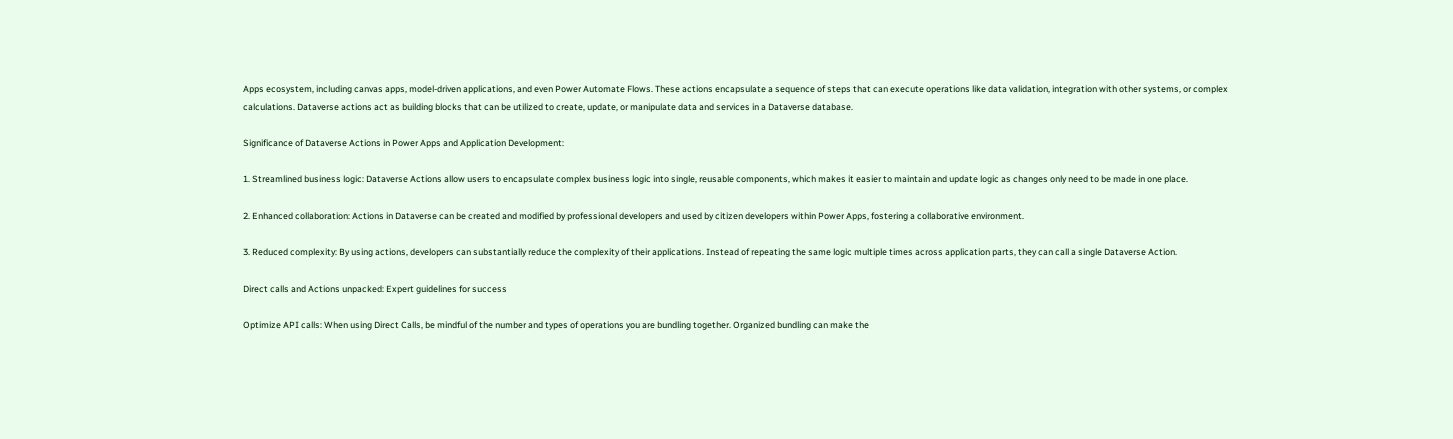Apps ecosystem, including canvas apps, model-driven applications, and even Power Automate Flows. These actions encapsulate a sequence of steps that can execute operations like data validation, integration with other systems, or complex calculations. Dataverse actions act as building blocks that can be utilized to create, update, or manipulate data and services in a Dataverse database.

Significance of Dataverse Actions in Power Apps and Application Development:

1. Streamlined business logic: Dataverse Actions allow users to encapsulate complex business logic into single, reusable components, which makes it easier to maintain and update logic as changes only need to be made in one place.

2. Enhanced collaboration: Actions in Dataverse can be created and modified by professional developers and used by citizen developers within Power Apps, fostering a collaborative environment.

3. Reduced complexity: By using actions, developers can substantially reduce the complexity of their applications. Instead of repeating the same logic multiple times across application parts, they can call a single Dataverse Action.

Direct calls and Actions unpacked: Expert guidelines for success

Optimize API calls: When using Direct Calls, be mindful of the number and types of operations you are bundling together. Organized bundling can make the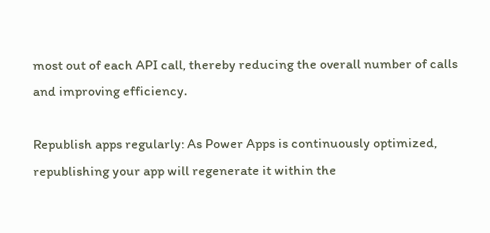most out of each API call, thereby reducing the overall number of calls and improving efficiency.

Republish apps regularly: As Power Apps is continuously optimized, republishing your app will regenerate it within the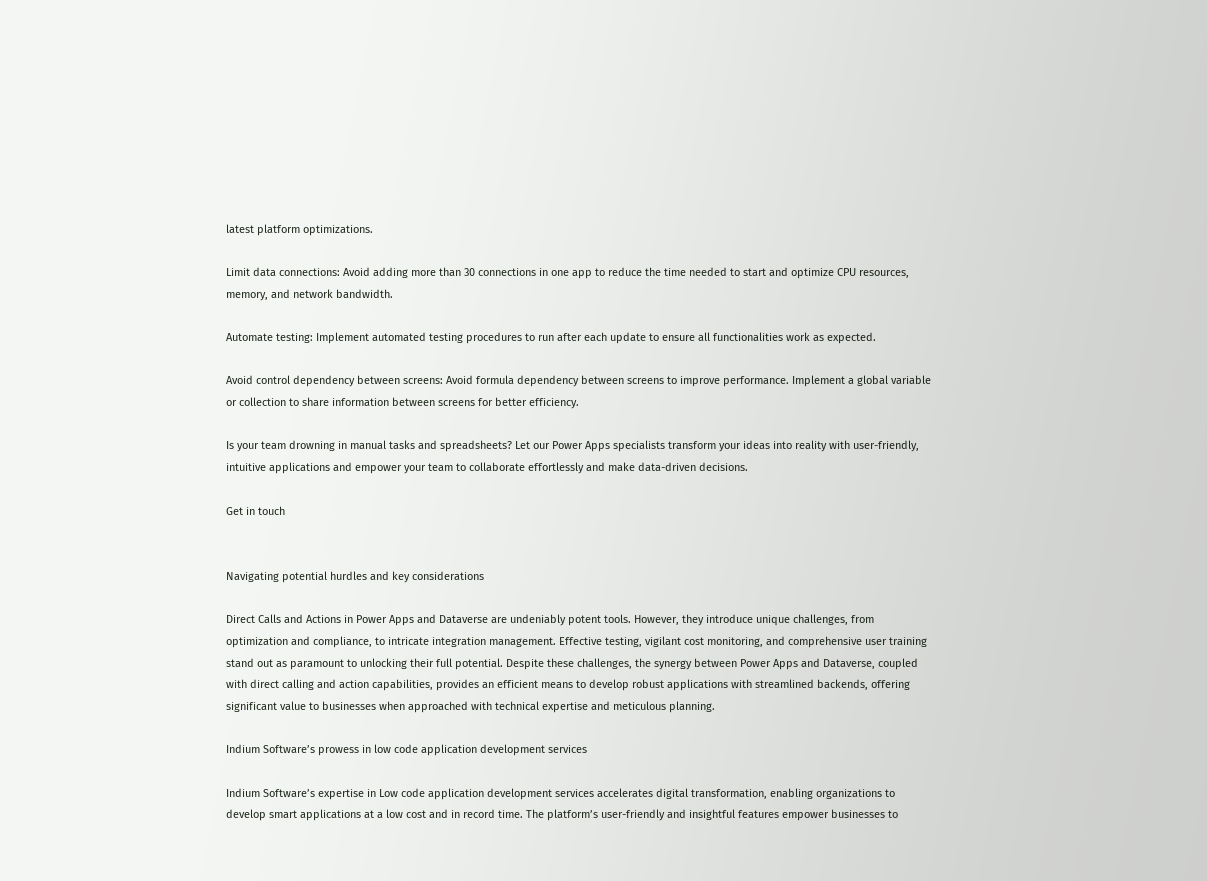latest platform optimizations.

Limit data connections: Avoid adding more than 30 connections in one app to reduce the time needed to start and optimize CPU resources, memory, and network bandwidth.

Automate testing: Implement automated testing procedures to run after each update to ensure all functionalities work as expected.

Avoid control dependency between screens: Avoid formula dependency between screens to improve performance. Implement a global variable or collection to share information between screens for better efficiency.

Is your team drowning in manual tasks and spreadsheets? Let our Power Apps specialists transform your ideas into reality with user-friendly, intuitive applications and empower your team to collaborate effortlessly and make data-driven decisions.

Get in touch


Navigating potential hurdles and key considerations

Direct Calls and Actions in Power Apps and Dataverse are undeniably potent tools. However, they introduce unique challenges, from optimization and compliance, to intricate integration management. Effective testing, vigilant cost monitoring, and comprehensive user training stand out as paramount to unlocking their full potential. Despite these challenges, the synergy between Power Apps and Dataverse, coupled with direct calling and action capabilities, provides an efficient means to develop robust applications with streamlined backends, offering significant value to businesses when approached with technical expertise and meticulous planning.

Indium Software’s prowess in low code application development services

Indium Software’s expertise in Low code application development services accelerates digital transformation, enabling organizations to develop smart applications at a low cost and in record time. The platform’s user-friendly and insightful features empower businesses to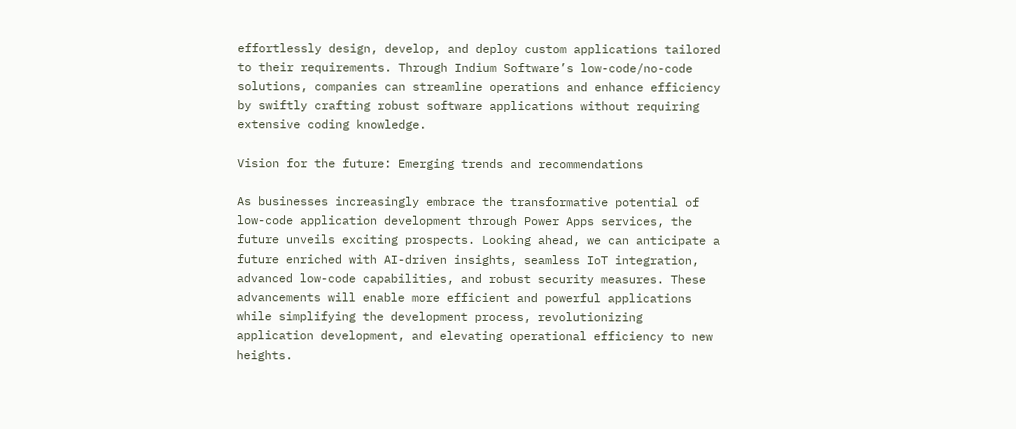effortlessly design, develop, and deploy custom applications tailored to their requirements. Through Indium Software’s low-code/no-code solutions, companies can streamline operations and enhance efficiency by swiftly crafting robust software applications without requiring extensive coding knowledge.

Vision for the future: Emerging trends and recommendations

As businesses increasingly embrace the transformative potential of low-code application development through Power Apps services, the future unveils exciting prospects. Looking ahead, we can anticipate a future enriched with AI-driven insights, seamless IoT integration, advanced low-code capabilities, and robust security measures. These advancements will enable more efficient and powerful applications while simplifying the development process, revolutionizing application development, and elevating operational efficiency to new heights.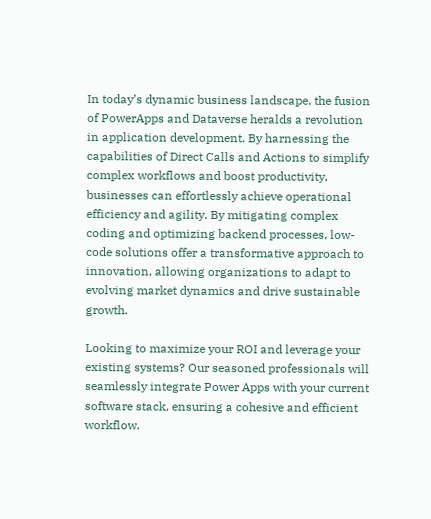In today’s dynamic business landscape, the fusion of PowerApps and Dataverse heralds a revolution in application development. By harnessing the capabilities of Direct Calls and Actions to simplify complex workflows and boost productivity, businesses can effortlessly achieve operational efficiency and agility. By mitigating complex coding and optimizing backend processes, low-code solutions offer a transformative approach to innovation, allowing organizations to adapt to evolving market dynamics and drive sustainable growth.

Looking to maximize your ROI and leverage your existing systems? Our seasoned professionals will seamlessly integrate Power Apps with your current software stack, ensuring a cohesive and efficient workflow.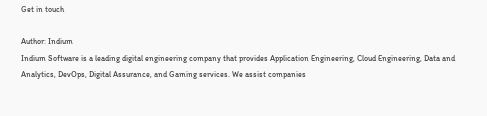Get in touch

Author: Indium
Indium Software is a leading digital engineering company that provides Application Engineering, Cloud Engineering, Data and Analytics, DevOps, Digital Assurance, and Gaming services. We assist companies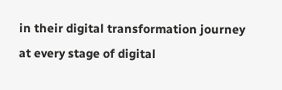in their digital transformation journey at every stage of digital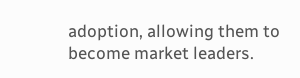adoption, allowing them to become market leaders.